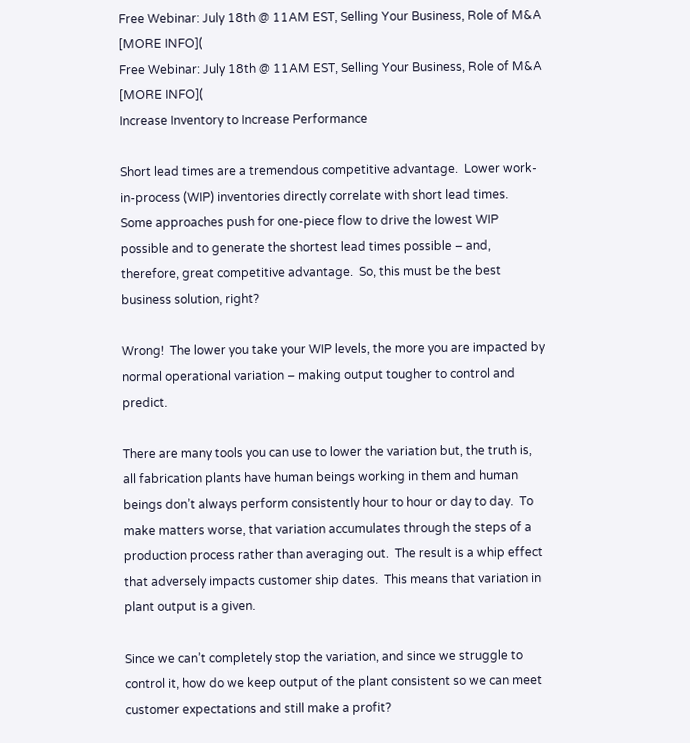Free Webinar: July 18th @ 11AM EST, Selling Your Business, Role of M&A [MORE INFO](
Free Webinar: July 18th @ 11AM EST, Selling Your Business, Role of M&A [MORE INFO](
Increase Inventory to Increase Performance

Short lead times are a tremendous competitive advantage.  Lower work-in-process (WIP) inventories directly correlate with short lead times.  Some approaches push for one-piece flow to drive the lowest WIP possible and to generate the shortest lead times possible – and, therefore, great competitive advantage.  So, this must be the best business solution, right?

Wrong!  The lower you take your WIP levels, the more you are impacted by normal operational variation – making output tougher to control and predict.

There are many tools you can use to lower the variation but, the truth is, all fabrication plants have human beings working in them and human beings don’t always perform consistently hour to hour or day to day.  To make matters worse, that variation accumulates through the steps of a production process rather than averaging out.  The result is a whip effect that adversely impacts customer ship dates.  This means that variation in plant output is a given.

Since we can’t completely stop the variation, and since we struggle to control it, how do we keep output of the plant consistent so we can meet customer expectations and still make a profit?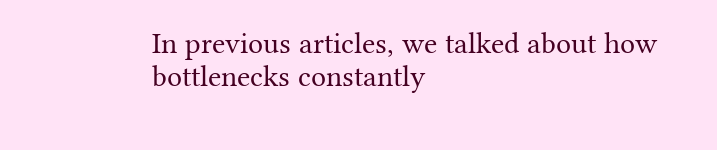In previous articles, we talked about how bottlenecks constantly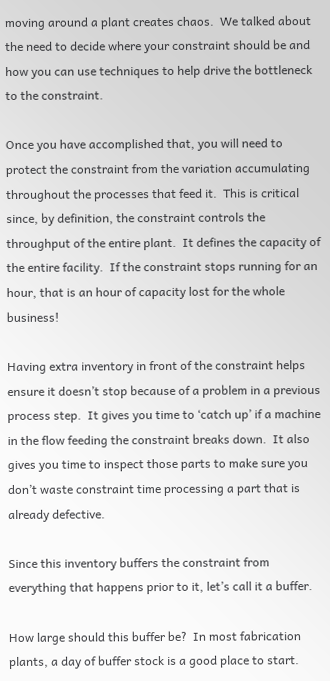moving around a plant creates chaos.  We talked about the need to decide where your constraint should be and how you can use techniques to help drive the bottleneck to the constraint.

Once you have accomplished that, you will need to protect the constraint from the variation accumulating throughout the processes that feed it.  This is critical since, by definition, the constraint controls the throughput of the entire plant.  It defines the capacity of the entire facility.  If the constraint stops running for an hour, that is an hour of capacity lost for the whole business!

Having extra inventory in front of the constraint helps ensure it doesn’t stop because of a problem in a previous process step.  It gives you time to ‘catch up’ if a machine in the flow feeding the constraint breaks down.  It also gives you time to inspect those parts to make sure you don’t waste constraint time processing a part that is already defective.

Since this inventory buffers the constraint from everything that happens prior to it, let’s call it a buffer.

How large should this buffer be?  In most fabrication plants, a day of buffer stock is a good place to start.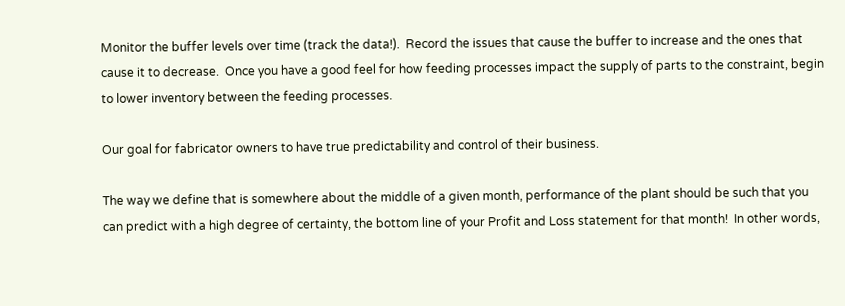Monitor the buffer levels over time (track the data!).  Record the issues that cause the buffer to increase and the ones that cause it to decrease.  Once you have a good feel for how feeding processes impact the supply of parts to the constraint, begin to lower inventory between the feeding processes.

Our goal for fabricator owners to have true predictability and control of their business.

The way we define that is somewhere about the middle of a given month, performance of the plant should be such that you can predict with a high degree of certainty, the bottom line of your Profit and Loss statement for that month!  In other words,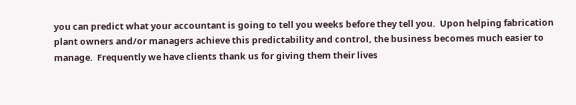you can predict what your accountant is going to tell you weeks before they tell you.  Upon helping fabrication plant owners and/or managers achieve this predictability and control, the business becomes much easier to manage.  Frequently we have clients thank us for giving them their lives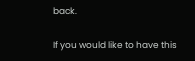back.

If you would like to have this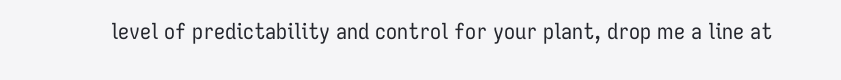level of predictability and control for your plant, drop me a line at